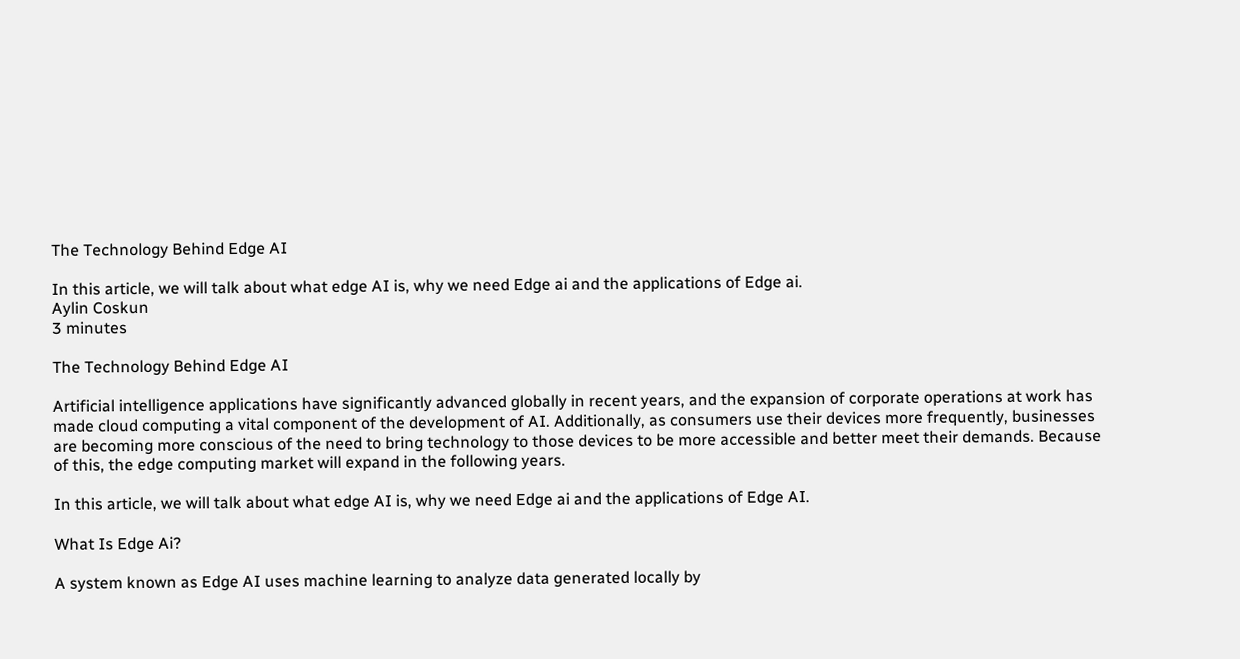The Technology Behind Edge AI

In this article, we will talk about what edge AI is, why we need Edge ai and the applications of Edge ai.
Aylin Coskun
3 minutes

The Technology Behind Edge AI

Artificial intelligence applications have significantly advanced globally in recent years, and the expansion of corporate operations at work has made cloud computing a vital component of the development of AI. Additionally, as consumers use their devices more frequently, businesses are becoming more conscious of the need to bring technology to those devices to be more accessible and better meet their demands. Because of this, the edge computing market will expand in the following years.

In this article, we will talk about what edge AI is, why we need Edge ai and the applications of Edge AI.

What Is Edge Ai?

A system known as Edge AI uses machine learning to analyze data generated locally by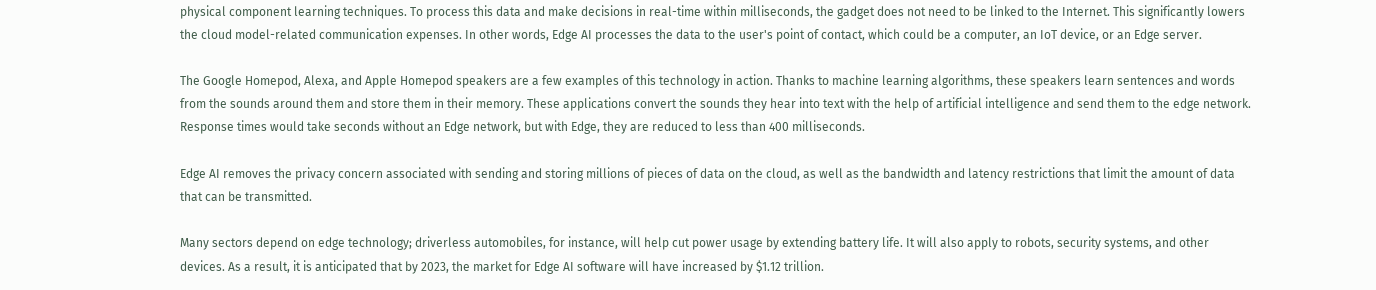physical component learning techniques. To process this data and make decisions in real-time within milliseconds, the gadget does not need to be linked to the Internet. This significantly lowers the cloud model-related communication expenses. In other words, Edge AI processes the data to the user's point of contact, which could be a computer, an IoT device, or an Edge server.

The Google Homepod, Alexa, and Apple Homepod speakers are a few examples of this technology in action. Thanks to machine learning algorithms, these speakers learn sentences and words from the sounds around them and store them in their memory. These applications convert the sounds they hear into text with the help of artificial intelligence and send them to the edge network. Response times would take seconds without an Edge network, but with Edge, they are reduced to less than 400 milliseconds.

Edge AI removes the privacy concern associated with sending and storing millions of pieces of data on the cloud, as well as the bandwidth and latency restrictions that limit the amount of data that can be transmitted.

Many sectors depend on edge technology; driverless automobiles, for instance, will help cut power usage by extending battery life. It will also apply to robots, security systems, and other devices. As a result, it is anticipated that by 2023, the market for Edge AI software will have increased by $1.12 trillion.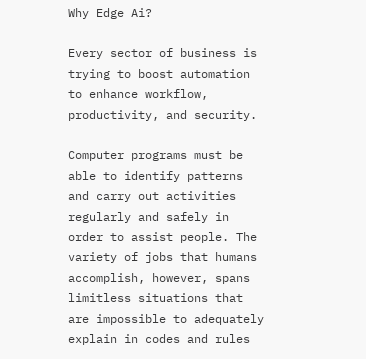Why Edge Ai?

Every sector of business is trying to boost automation to enhance workflow, productivity, and security.

Computer programs must be able to identify patterns and carry out activities regularly and safely in order to assist people. The variety of jobs that humans accomplish, however, spans limitless situations that are impossible to adequately explain in codes and rules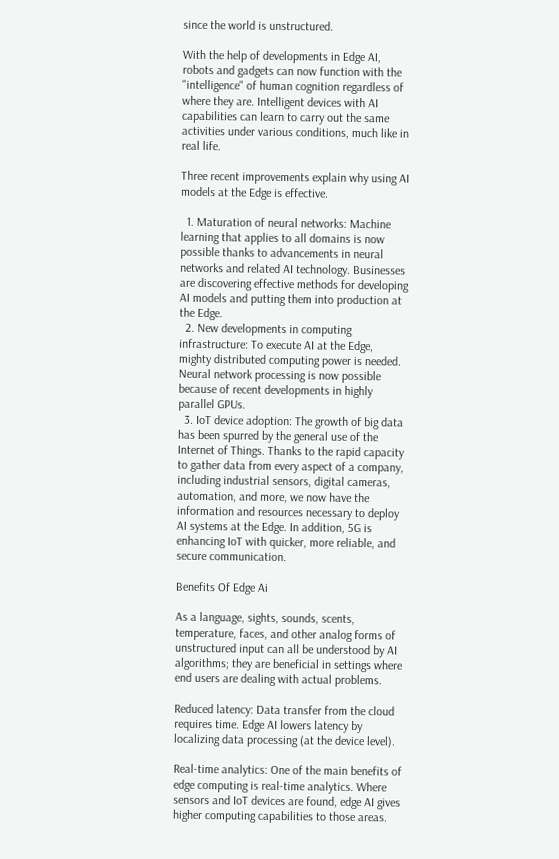since the world is unstructured.

With the help of developments in Edge AI, robots and gadgets can now function with the "intelligence" of human cognition regardless of where they are. Intelligent devices with AI capabilities can learn to carry out the same activities under various conditions, much like in real life.

Three recent improvements explain why using AI models at the Edge is effective.

  1. Maturation of neural networks: Machine learning that applies to all domains is now possible thanks to advancements in neural networks and related AI technology. Businesses are discovering effective methods for developing AI models and putting them into production at the Edge.
  2. New developments in computing infrastructure: To execute AI at the Edge, mighty distributed computing power is needed. Neural network processing is now possible because of recent developments in highly parallel GPUs.
  3. IoT device adoption: The growth of big data has been spurred by the general use of the Internet of Things. Thanks to the rapid capacity to gather data from every aspect of a company, including industrial sensors, digital cameras, automation, and more, we now have the information and resources necessary to deploy AI systems at the Edge. In addition, 5G is enhancing IoT with quicker, more reliable, and secure communication.

Benefits Of Edge Ai

As a language, sights, sounds, scents, temperature, faces, and other analog forms of unstructured input can all be understood by AI algorithms; they are beneficial in settings where end users are dealing with actual problems.

Reduced latency: Data transfer from the cloud requires time. Edge AI lowers latency by localizing data processing (at the device level).

Real-time analytics: One of the main benefits of edge computing is real-time analytics. Where sensors and IoT devices are found, edge AI gives higher computing capabilities to those areas.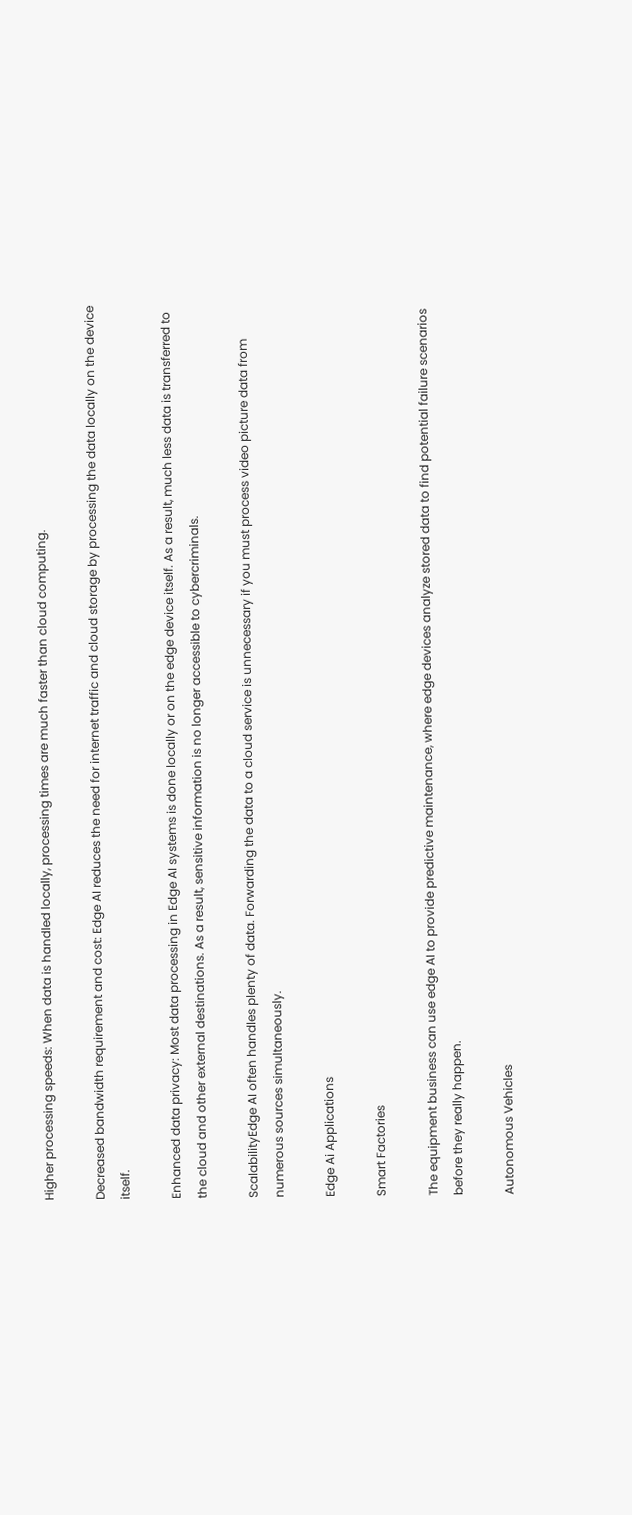Higher processing speeds: When data is handled locally, processing times are much faster than cloud computing.

Decreased bandwidth requirement and cost: Edge AI reduces the need for internet traffic and cloud storage by processing the data locally on the device itself.

Enhanced data privacy: Most data processing in Edge AI systems is done locally or on the edge device itself. As a result, much less data is transferred to the cloud and other external destinations. As a result, sensitive information is no longer accessible to cybercriminals.

ScalabilityEdge AI often handles plenty of data. Forwarding the data to a cloud service is unnecessary if you must process video picture data from numerous sources simultaneously.

Edge Ai Applications

Smart Factories

The equipment business can use edge AI to provide predictive maintenance, where edge devices analyze stored data to find potential failure scenarios before they really happen.

Autonomous Vehicles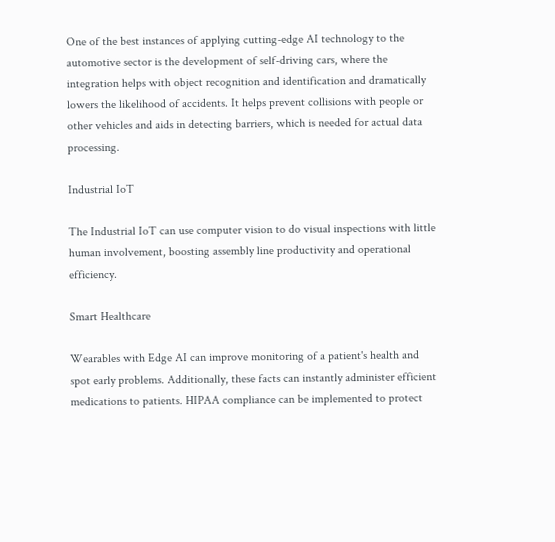One of the best instances of applying cutting-edge AI technology to the automotive sector is the development of self-driving cars, where the integration helps with object recognition and identification and dramatically lowers the likelihood of accidents. It helps prevent collisions with people or other vehicles and aids in detecting barriers, which is needed for actual data processing.

Industrial IoT

The Industrial IoT can use computer vision to do visual inspections with little human involvement, boosting assembly line productivity and operational efficiency.

Smart Healthcare

Wearables with Edge AI can improve monitoring of a patient's health and spot early problems. Additionally, these facts can instantly administer efficient medications to patients. HIPAA compliance can be implemented to protect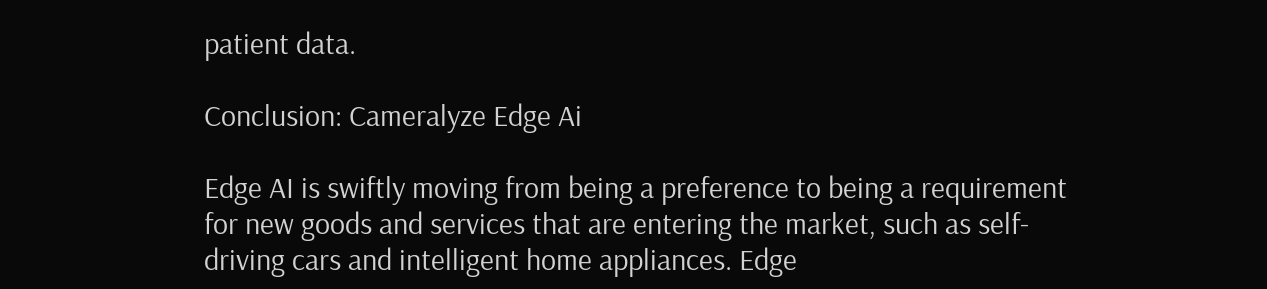patient data.

Conclusion: Cameralyze Edge Ai

Edge AI is swiftly moving from being a preference to being a requirement for new goods and services that are entering the market, such as self-driving cars and intelligent home appliances. Edge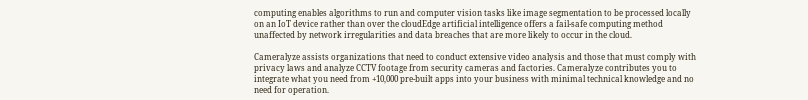computing enables algorithms to run and computer vision tasks like image segmentation to be processed locally on an IoT device rather than over the cloudEdge artificial intelligence offers a fail-safe computing method unaffected by network irregularities and data breaches that are more likely to occur in the cloud.

Cameralyze assists organizations that need to conduct extensive video analysis and those that must comply with privacy laws and analyze CCTV footage from security cameras and factories. Cameralyze contributes you to integrate what you need from +10,000 pre-built apps into your business with minimal technical knowledge and no need for operation.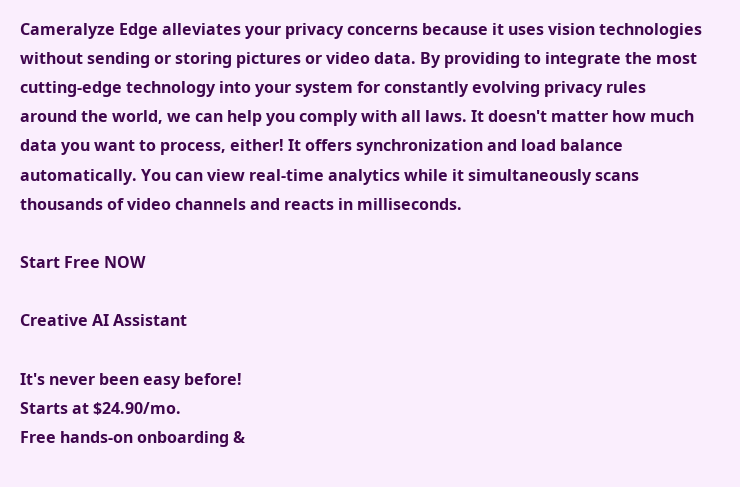Cameralyze Edge alleviates your privacy concerns because it uses vision technologies without sending or storing pictures or video data. By providing to integrate the most cutting-edge technology into your system for constantly evolving privacy rules around the world, we can help you comply with all laws. It doesn't matter how much data you want to process, either! It offers synchronization and load balance automatically. You can view real-time analytics while it simultaneously scans thousands of video channels and reacts in milliseconds.

Start Free NOW

Creative AI Assistant

It's never been easy before!
Starts at $24.90/mo.
Free hands-on onboarding &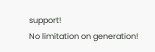support!
No limitation on generation!